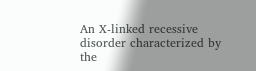An X-linked recessive disorder characterized by the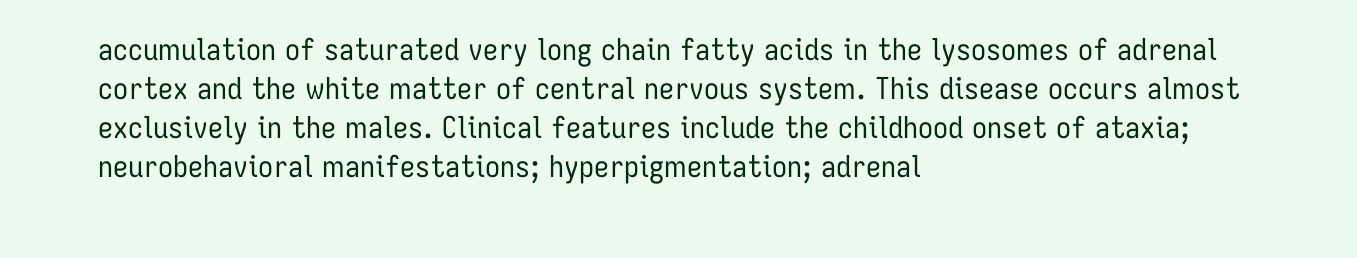accumulation of saturated very long chain fatty acids in the lysosomes of adrenal cortex and the white matter of central nervous system. This disease occurs almost exclusively in the males. Clinical features include the childhood onset of ataxia; neurobehavioral manifestations; hyperpigmentation; adrenal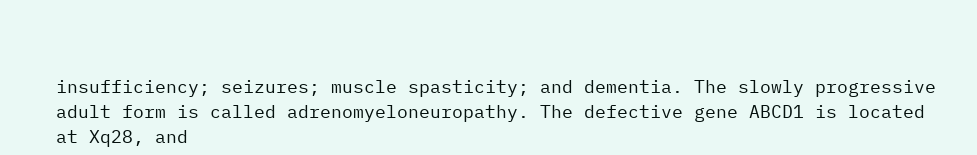insufficiency; seizures; muscle spasticity; and dementia. The slowly progressive adult form is called adrenomyeloneuropathy. The defective gene ABCD1 is located at Xq28, and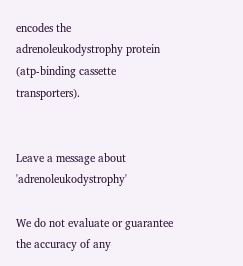encodes the adrenoleukodystrophy protein (atp-binding cassette transporters).


Leave a message about 'adrenoleukodystrophy'

We do not evaluate or guarantee the accuracy of any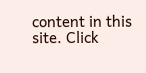content in this site. Click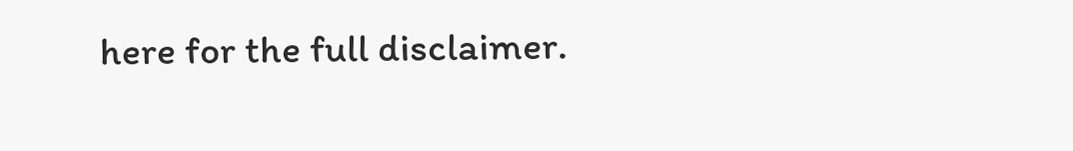here for the full disclaimer.